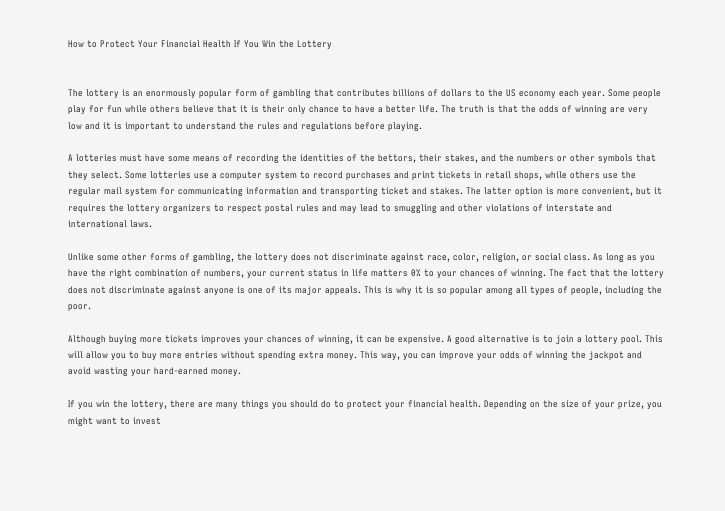How to Protect Your Financial Health If You Win the Lottery


The lottery is an enormously popular form of gambling that contributes billions of dollars to the US economy each year. Some people play for fun while others believe that it is their only chance to have a better life. The truth is that the odds of winning are very low and it is important to understand the rules and regulations before playing.

A lotteries must have some means of recording the identities of the bettors, their stakes, and the numbers or other symbols that they select. Some lotteries use a computer system to record purchases and print tickets in retail shops, while others use the regular mail system for communicating information and transporting ticket and stakes. The latter option is more convenient, but it requires the lottery organizers to respect postal rules and may lead to smuggling and other violations of interstate and international laws.

Unlike some other forms of gambling, the lottery does not discriminate against race, color, religion, or social class. As long as you have the right combination of numbers, your current status in life matters 0% to your chances of winning. The fact that the lottery does not discriminate against anyone is one of its major appeals. This is why it is so popular among all types of people, including the poor.

Although buying more tickets improves your chances of winning, it can be expensive. A good alternative is to join a lottery pool. This will allow you to buy more entries without spending extra money. This way, you can improve your odds of winning the jackpot and avoid wasting your hard-earned money.

If you win the lottery, there are many things you should do to protect your financial health. Depending on the size of your prize, you might want to invest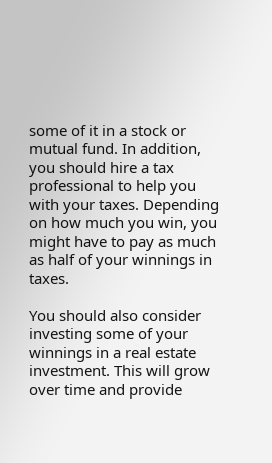some of it in a stock or mutual fund. In addition, you should hire a tax professional to help you with your taxes. Depending on how much you win, you might have to pay as much as half of your winnings in taxes.

You should also consider investing some of your winnings in a real estate investment. This will grow over time and provide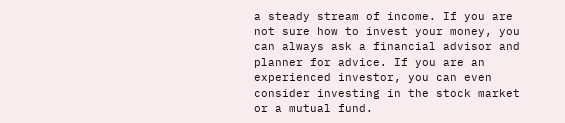a steady stream of income. If you are not sure how to invest your money, you can always ask a financial advisor and planner for advice. If you are an experienced investor, you can even consider investing in the stock market or a mutual fund.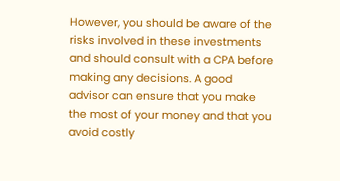However, you should be aware of the risks involved in these investments and should consult with a CPA before making any decisions. A good advisor can ensure that you make the most of your money and that you avoid costly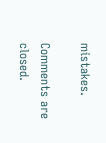mistakes.

Comments are closed.